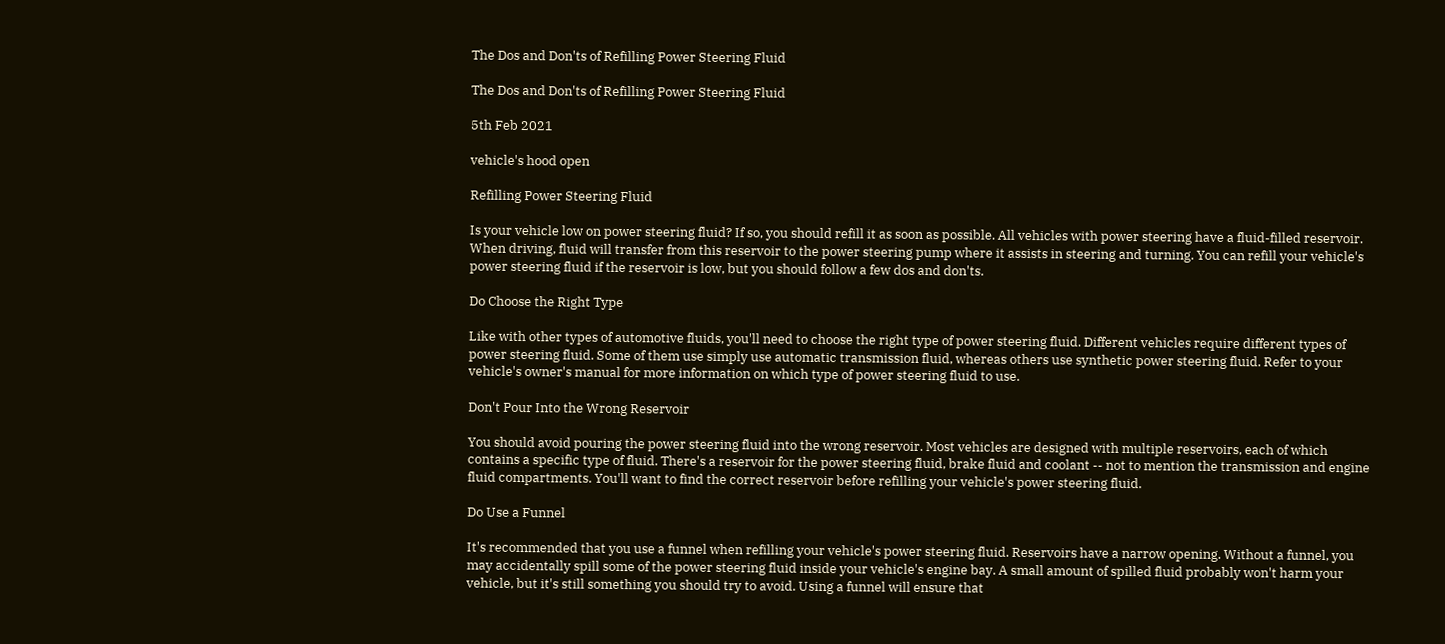The Dos and Don'ts of Refilling Power Steering Fluid

The Dos and Don'ts of Refilling Power Steering Fluid

5th Feb 2021

vehicle's hood open

Refilling Power Steering Fluid

Is your vehicle low on power steering fluid? If so, you should refill it as soon as possible. All vehicles with power steering have a fluid-filled reservoir. When driving, fluid will transfer from this reservoir to the power steering pump where it assists in steering and turning. You can refill your vehicle's power steering fluid if the reservoir is low, but you should follow a few dos and don'ts.

Do Choose the Right Type

Like with other types of automotive fluids, you'll need to choose the right type of power steering fluid. Different vehicles require different types of power steering fluid. Some of them use simply use automatic transmission fluid, whereas others use synthetic power steering fluid. Refer to your vehicle's owner's manual for more information on which type of power steering fluid to use.

Don't Pour Into the Wrong Reservoir

You should avoid pouring the power steering fluid into the wrong reservoir. Most vehicles are designed with multiple reservoirs, each of which contains a specific type of fluid. There's a reservoir for the power steering fluid, brake fluid and coolant -- not to mention the transmission and engine fluid compartments. You'll want to find the correct reservoir before refilling your vehicle's power steering fluid.

Do Use a Funnel

It's recommended that you use a funnel when refilling your vehicle's power steering fluid. Reservoirs have a narrow opening. Without a funnel, you may accidentally spill some of the power steering fluid inside your vehicle's engine bay. A small amount of spilled fluid probably won't harm your vehicle, but it's still something you should try to avoid. Using a funnel will ensure that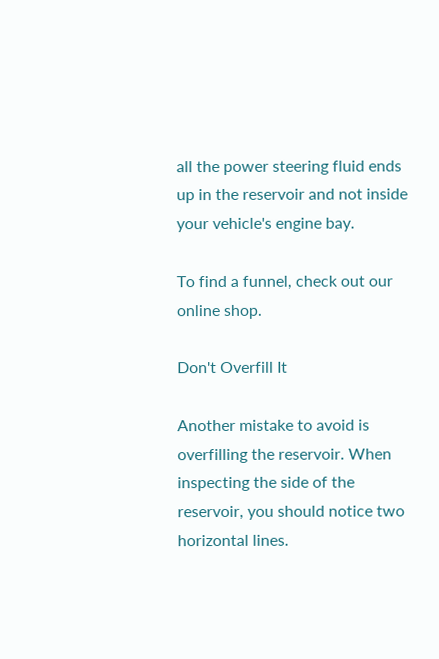all the power steering fluid ends up in the reservoir and not inside your vehicle's engine bay.

To find a funnel, check out our online shop.

Don't Overfill It

Another mistake to avoid is overfilling the reservoir. When inspecting the side of the reservoir, you should notice two horizontal lines.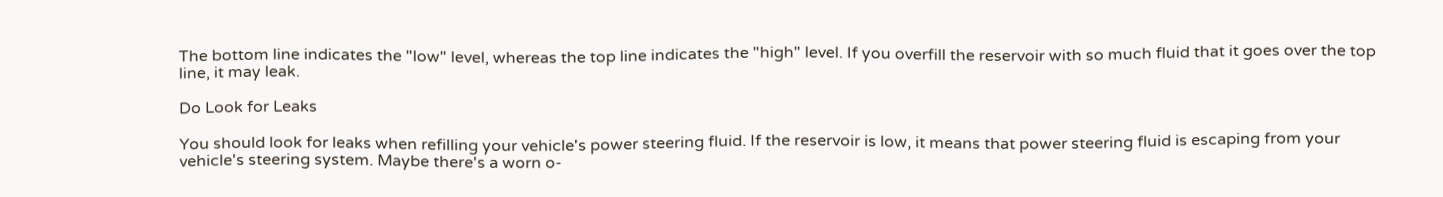The bottom line indicates the "low" level, whereas the top line indicates the "high" level. If you overfill the reservoir with so much fluid that it goes over the top line, it may leak.

Do Look for Leaks

You should look for leaks when refilling your vehicle's power steering fluid. If the reservoir is low, it means that power steering fluid is escaping from your vehicle's steering system. Maybe there's a worn o-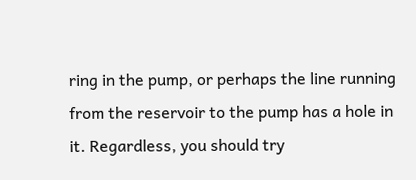ring in the pump, or perhaps the line running from the reservoir to the pump has a hole in it. Regardless, you should try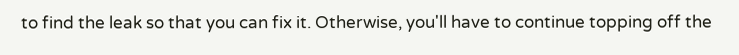to find the leak so that you can fix it. Otherwise, you'll have to continue topping off the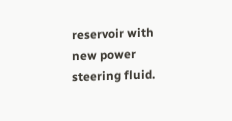reservoir with new power steering fluid.